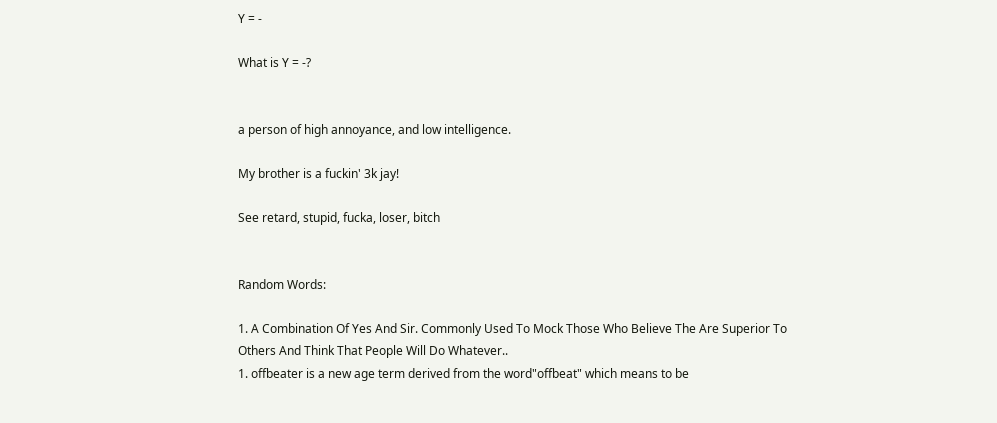Y = -

What is Y = -?


a person of high annoyance, and low intelligence.

My brother is a fuckin' 3k jay!

See retard, stupid, fucka, loser, bitch


Random Words:

1. A Combination Of Yes And Sir. Commonly Used To Mock Those Who Believe The Are Superior To Others And Think That People Will Do Whatever..
1. offbeater is a new age term derived from the word"offbeat" which means to be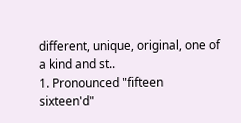different, unique, original, one of a kind and st..
1. Pronounced "fifteen sixteen'd"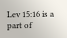Lev 15:16 is a part of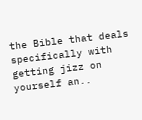the Bible that deals specifically with getting jizz on yourself an..